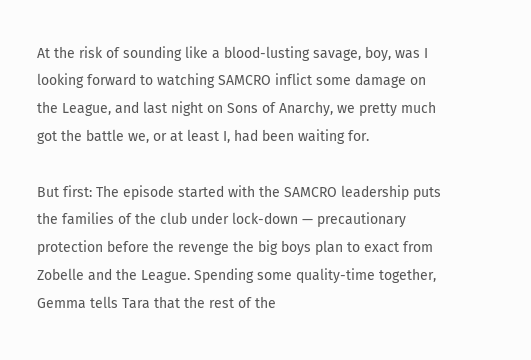At the risk of sounding like a blood-lusting savage, boy, was I looking forward to watching SAMCRO inflict some damage on the League, and last night on Sons of Anarchy, we pretty much got the battle we, or at least I, had been waiting for.

But first: The episode started with the SAMCRO leadership puts the families of the club under lock-down — precautionary protection before the revenge the big boys plan to exact from Zobelle and the League. Spending some quality-time together, Gemma tells Tara that the rest of the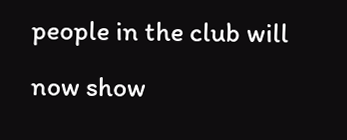people in the club will now show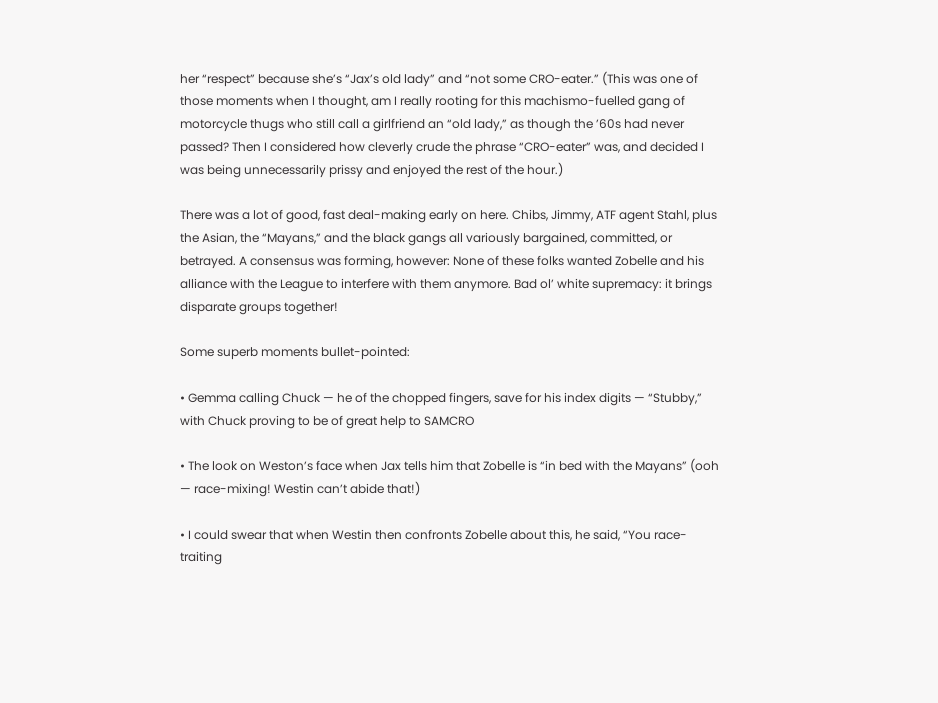her “respect” because she’s “Jax’s old lady” and “not some CRO-eater.” (This was one of those moments when I thought, am I really rooting for this machismo-fuelled gang of motorcycle thugs who still call a girlfriend an “old lady,” as though the ’60s had never passed? Then I considered how cleverly crude the phrase “CRO-eater” was, and decided I was being unnecessarily prissy and enjoyed the rest of the hour.)

There was a lot of good, fast deal-making early on here. Chibs, Jimmy, ATF agent Stahl, plus the Asian, the “Mayans,” and the black gangs all variously bargained, committed, or betrayed. A consensus was forming, however: None of these folks wanted Zobelle and his alliance with the League to interfere with them anymore. Bad ol’ white supremacy: it brings disparate groups together!

Some superb moments bullet-pointed:

• Gemma calling Chuck — he of the chopped fingers, save for his index digits — “Stubby,” with Chuck proving to be of great help to SAMCRO

• The look on Weston’s face when Jax tells him that Zobelle is “in bed with the Mayans” (ooh — race-mixing! Westin can’t abide that!)

• I could swear that when Westin then confronts Zobelle about this, he said, “You race-traiting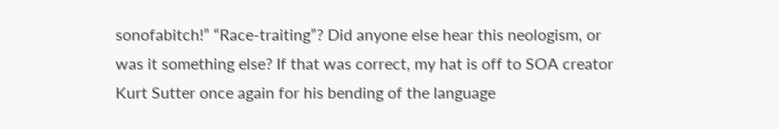sonofabitch!” “Race-traiting”? Did anyone else hear this neologism, or was it something else? If that was correct, my hat is off to SOA creator Kurt Sutter once again for his bending of the language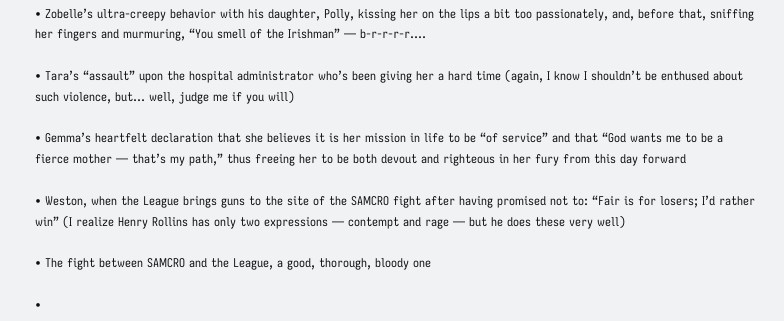• Zobelle’s ultra-creepy behavior with his daughter, Polly, kissing her on the lips a bit too passionately, and, before that, sniffing her fingers and murmuring, “You smell of the Irishman” — b-r-r-r-r….

• Tara’s “assault” upon the hospital administrator who’s been giving her a hard time (again, I know I shouldn’t be enthused about such violence, but… well, judge me if you will)

• Gemma’s heartfelt declaration that she believes it is her mission in life to be “of service” and that “God wants me to be a fierce mother — that’s my path,” thus freeing her to be both devout and righteous in her fury from this day forward

• Weston, when the League brings guns to the site of the SAMCRO fight after having promised not to: “Fair is for losers; I’d rather win” (I realize Henry Rollins has only two expressions — contempt and rage — but he does these very well)

• The fight between SAMCRO and the League, a good, thorough, bloody one

•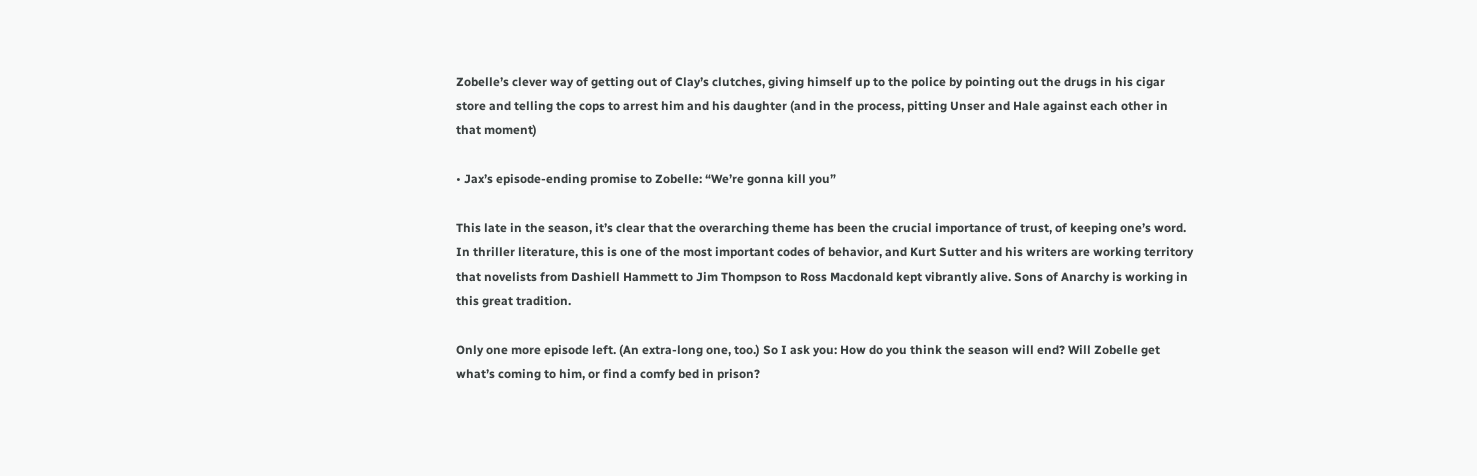Zobelle’s clever way of getting out of Clay’s clutches, giving himself up to the police by pointing out the drugs in his cigar store and telling the cops to arrest him and his daughter (and in the process, pitting Unser and Hale against each other in that moment)

• Jax’s episode-ending promise to Zobelle: “We’re gonna kill you”

This late in the season, it’s clear that the overarching theme has been the crucial importance of trust, of keeping one’s word. In thriller literature, this is one of the most important codes of behavior, and Kurt Sutter and his writers are working territory that novelists from Dashiell Hammett to Jim Thompson to Ross Macdonald kept vibrantly alive. Sons of Anarchy is working in this great tradition.

Only one more episode left. (An extra-long one, too.) So I ask you: How do you think the season will end? Will Zobelle get what’s coming to him, or find a comfy bed in prison?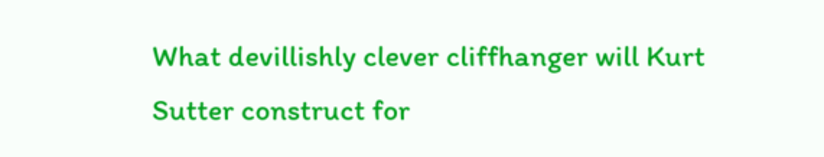What devillishly clever cliffhanger will Kurt Sutter construct for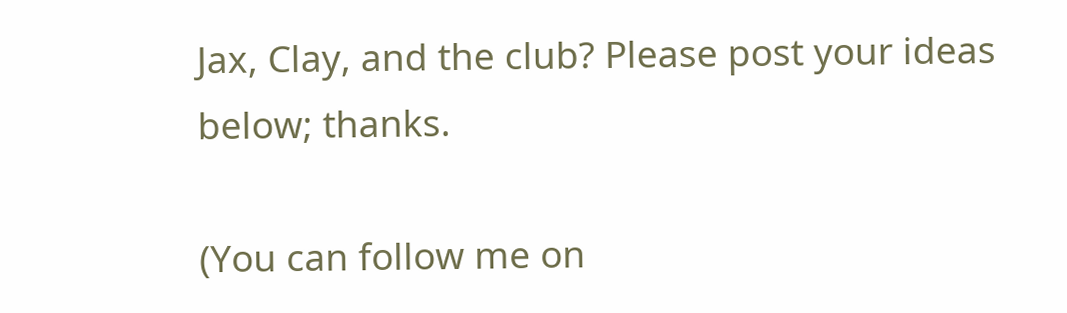Jax, Clay, and the club? Please post your ideas below; thanks.

(You can follow me on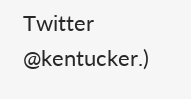Twitter @kentucker.)